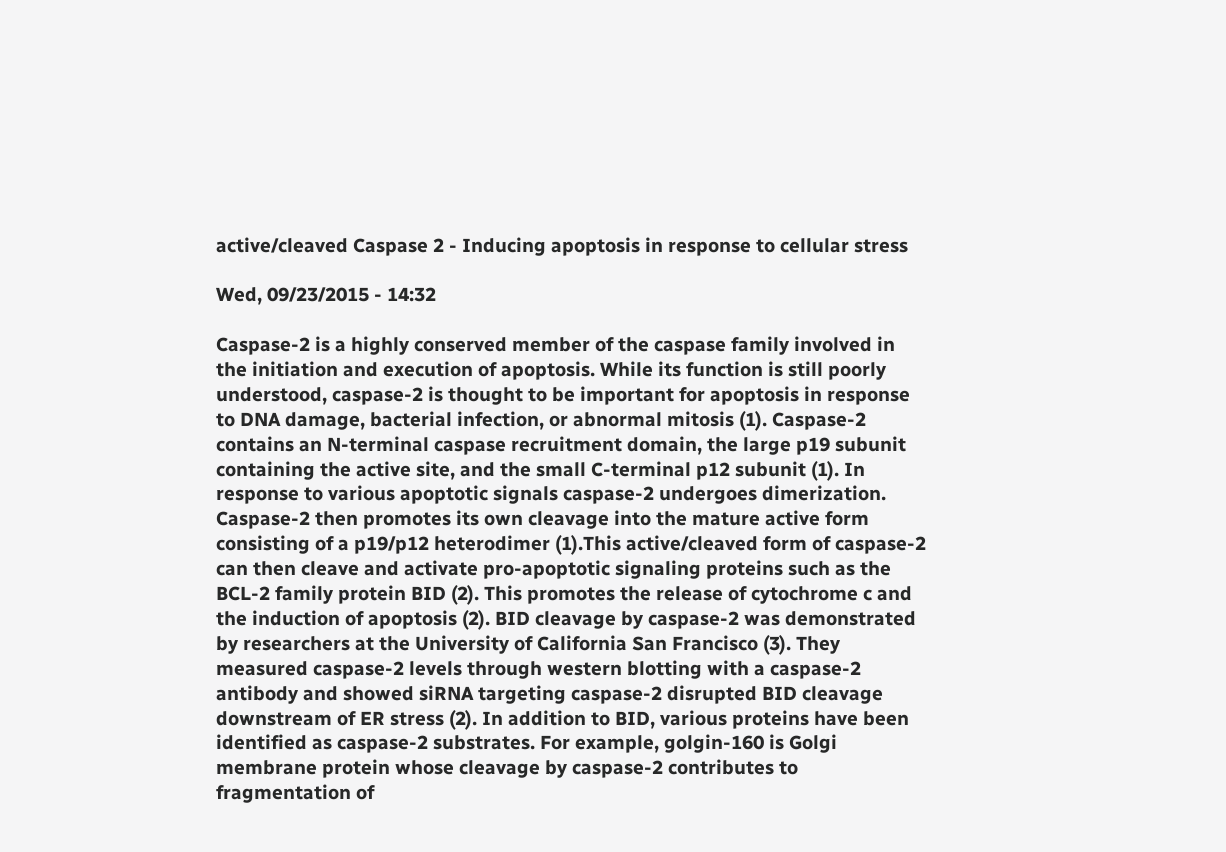active/cleaved Caspase 2 - Inducing apoptosis in response to cellular stress

Wed, 09/23/2015 - 14:32

Caspase-2 is a highly conserved member of the caspase family involved in the initiation and execution of apoptosis. While its function is still poorly understood, caspase-2 is thought to be important for apoptosis in response to DNA damage, bacterial infection, or abnormal mitosis (1). Caspase-2 contains an N-terminal caspase recruitment domain, the large p19 subunit containing the active site, and the small C-terminal p12 subunit (1). In response to various apoptotic signals caspase-2 undergoes dimerization. Caspase-2 then promotes its own cleavage into the mature active form consisting of a p19/p12 heterodimer (1).This active/cleaved form of caspase-2 can then cleave and activate pro-apoptotic signaling proteins such as the BCL-2 family protein BID (2). This promotes the release of cytochrome c and the induction of apoptosis (2). BID cleavage by caspase-2 was demonstrated by researchers at the University of California San Francisco (3). They measured caspase-2 levels through western blotting with a caspase-2 antibody and showed siRNA targeting caspase-2 disrupted BID cleavage downstream of ER stress (2). In addition to BID, various proteins have been identified as caspase-2 substrates. For example, golgin-160 is Golgi membrane protein whose cleavage by caspase-2 contributes to fragmentation of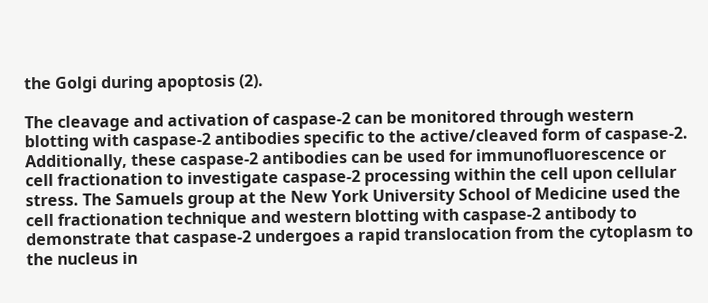the Golgi during apoptosis (2).

The cleavage and activation of caspase-2 can be monitored through western blotting with caspase-2 antibodies specific to the active/cleaved form of caspase-2. Additionally, these caspase-2 antibodies can be used for immunofluorescence or cell fractionation to investigate caspase-2 processing within the cell upon cellular stress. The Samuels group at the New York University School of Medicine used the cell fractionation technique and western blotting with caspase-2 antibody to demonstrate that caspase-2 undergoes a rapid translocation from the cytoplasm to the nucleus in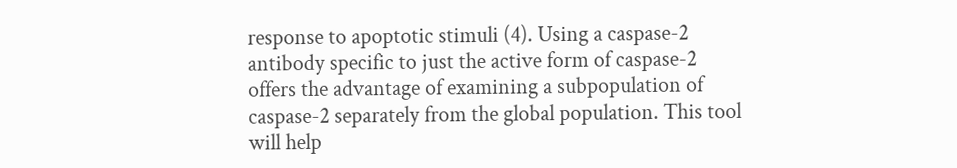response to apoptotic stimuli (4). Using a caspase-2 antibody specific to just the active form of caspase-2 offers the advantage of examining a subpopulation of caspase-2 separately from the global population. This tool will help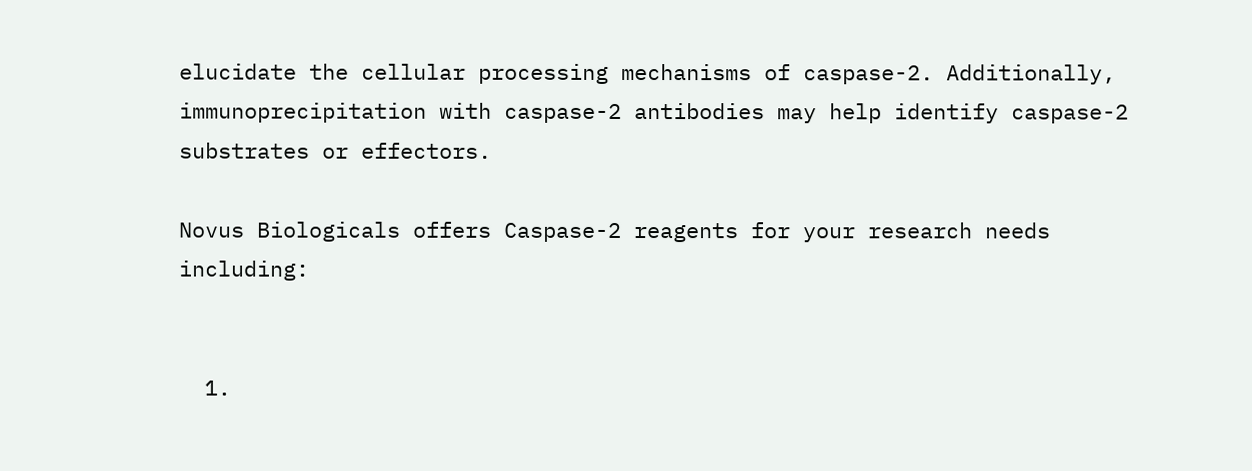elucidate the cellular processing mechanisms of caspase-2. Additionally, immunoprecipitation with caspase-2 antibodies may help identify caspase-2 substrates or effectors.

Novus Biologicals offers Caspase-2 reagents for your research needs including:


  1.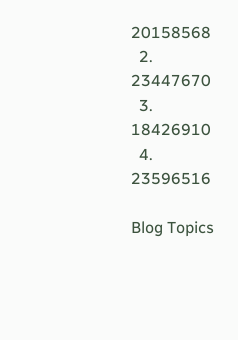20158568
  2. 23447670
  3. 18426910
  4. 23596516

Blog Topics